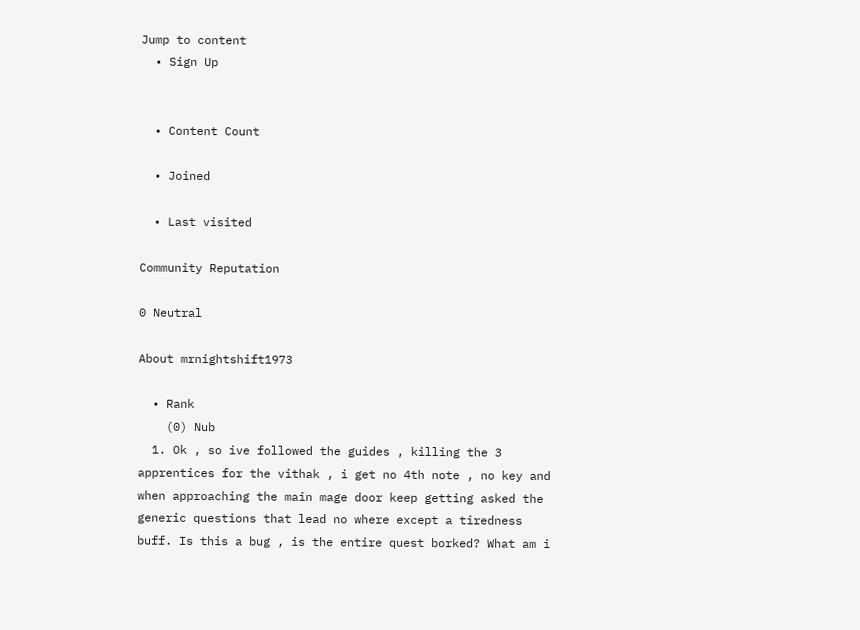Jump to content
  • Sign Up


  • Content Count

  • Joined

  • Last visited

Community Reputation

0 Neutral

About mrnightshift1973

  • Rank
    (0) Nub
  1. Ok , so ive followed the guides , killing the 3 apprentices for the vithak , i get no 4th note , no key and when approaching the main mage door keep getting asked the generic questions that lead no where except a tiredness buff. Is this a bug , is the entire quest borked? What am i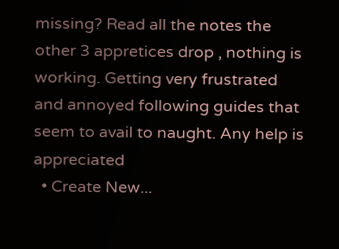missing? Read all the notes the other 3 appretices drop , nothing is working. Getting very frustrated and annoyed following guides that seem to avail to naught. Any help is appreciated
  • Create New...